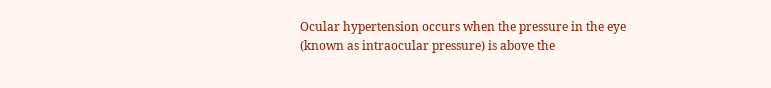Ocular hypertension occurs when the pressure in the eye (known as intraocular pressure) is above the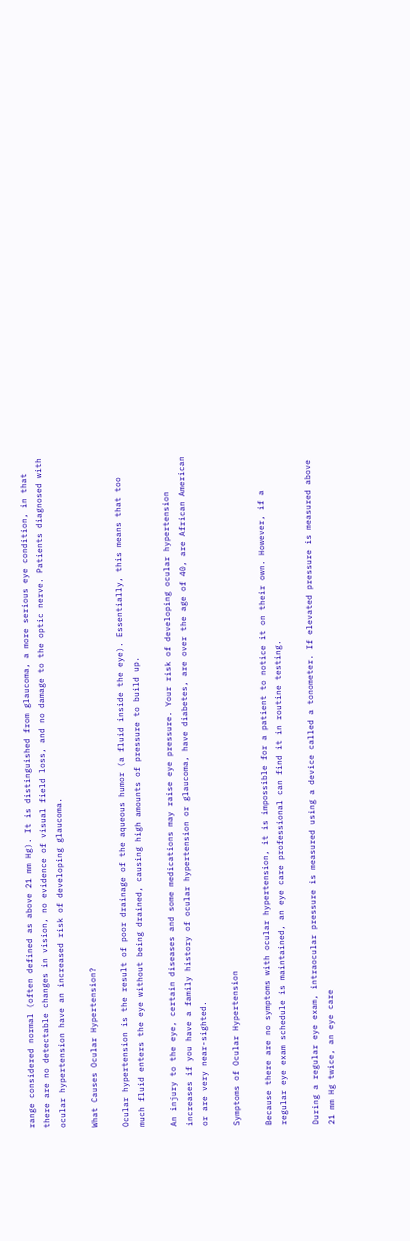range considered normal (often defined as above 21 mm Hg). It is distinguished from glaucoma, a more serious eye condition, in that there are no detectable changes in vision, no evidence of visual field loss, and no damage to the optic nerve. Patients diagnosed with ocular hypertension have an increased risk of developing glaucoma.

What Causes Ocular Hypertension?

Ocular hypertension is the result of poor drainage of the aqueous humor (a fluid inside the eye). Essentially, this means that too much fluid enters the eye without being drained, causing high amounts of pressure to build up.

An injury to the eye, certain diseases and some medications may raise eye pressure. Your risk of developing ocular hypertension increases if you have a family history of ocular hypertension or glaucoma, have diabetes, are over the age of 40, are African American or are very near-sighted.

Symptoms of Ocular Hypertension

Because there are no symptoms with ocular hypertension, it is impossible for a patient to notice it on their own. However, if a regular eye exam schedule is maintained, an eye care professional can find it in routine testing.

During a regular eye exam, intraocular pressure is measured using a device called a tonometer. If elevated pressure is measured above 21 mm Hg twice, an eye care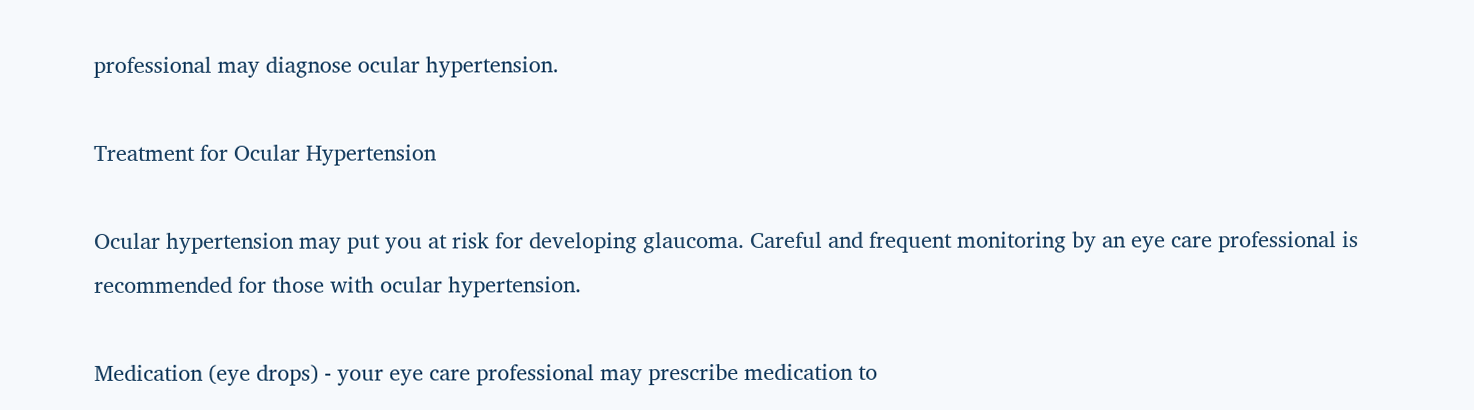professional may diagnose ocular hypertension.

Treatment for Ocular Hypertension

Ocular hypertension may put you at risk for developing glaucoma. Careful and frequent monitoring by an eye care professional is recommended for those with ocular hypertension.

Medication (eye drops) - your eye care professional may prescribe medication to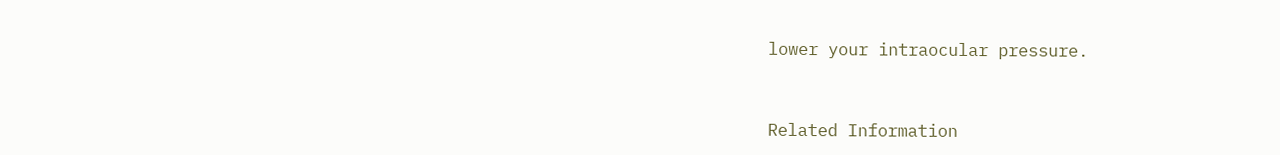lower your intraocular pressure.


Related Information